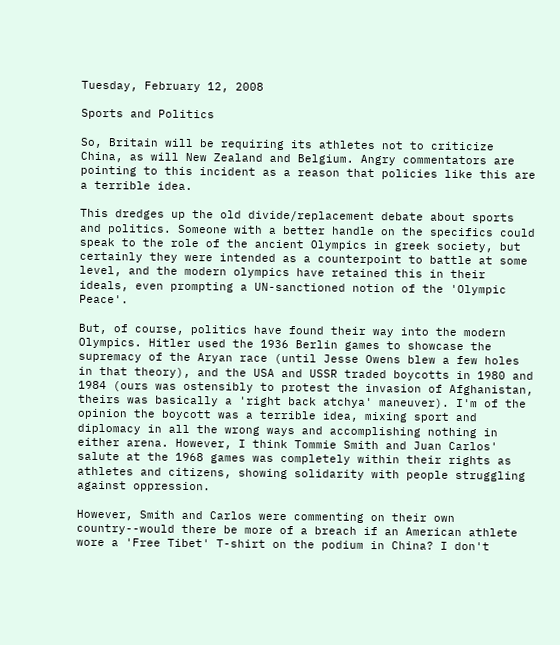Tuesday, February 12, 2008

Sports and Politics

So, Britain will be requiring its athletes not to criticize China, as will New Zealand and Belgium. Angry commentators are pointing to this incident as a reason that policies like this are a terrible idea.

This dredges up the old divide/replacement debate about sports and politics. Someone with a better handle on the specifics could speak to the role of the ancient Olympics in greek society, but certainly they were intended as a counterpoint to battle at some level, and the modern olympics have retained this in their ideals, even prompting a UN-sanctioned notion of the 'Olympic Peace'.

But, of course, politics have found their way into the modern Olympics. Hitler used the 1936 Berlin games to showcase the supremacy of the Aryan race (until Jesse Owens blew a few holes in that theory), and the USA and USSR traded boycotts in 1980 and 1984 (ours was ostensibly to protest the invasion of Afghanistan, theirs was basically a 'right back atchya' maneuver). I'm of the opinion the boycott was a terrible idea, mixing sport and diplomacy in all the wrong ways and accomplishing nothing in either arena. However, I think Tommie Smith and Juan Carlos' salute at the 1968 games was completely within their rights as athletes and citizens, showing solidarity with people struggling against oppression.

However, Smith and Carlos were commenting on their own country--would there be more of a breach if an American athlete wore a 'Free Tibet' T-shirt on the podium in China? I don't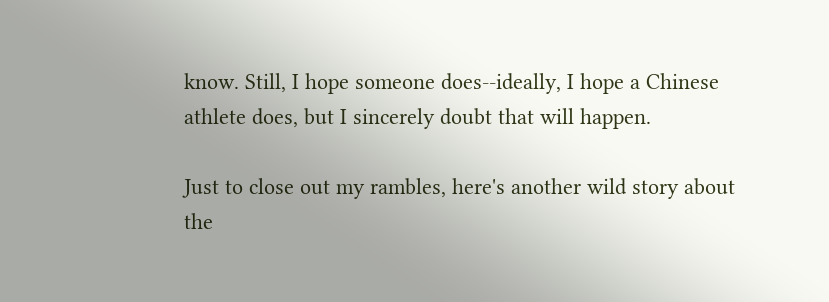know. Still, I hope someone does--ideally, I hope a Chinese athlete does, but I sincerely doubt that will happen.

Just to close out my rambles, here's another wild story about the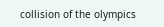collision of the olympics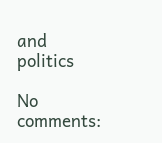and politics

No comments: